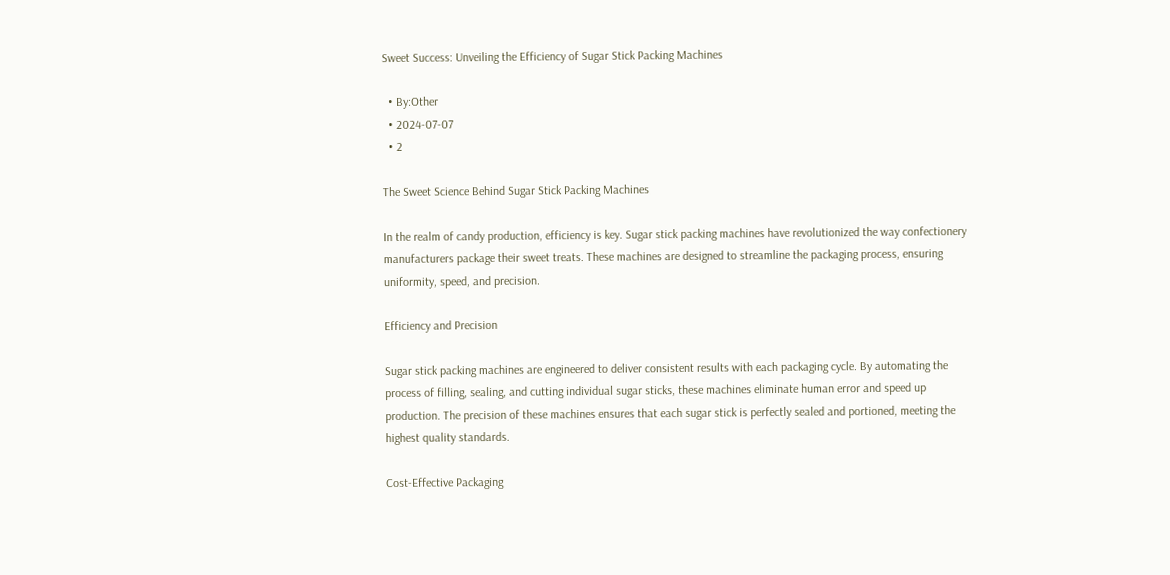Sweet Success: Unveiling the Efficiency of Sugar Stick Packing Machines

  • By:Other
  • 2024-07-07
  • 2

The Sweet Science Behind Sugar Stick Packing Machines

In the realm of candy production, efficiency is key. Sugar stick packing machines have revolutionized the way confectionery manufacturers package their sweet treats. These machines are designed to streamline the packaging process, ensuring uniformity, speed, and precision.

Efficiency and Precision

Sugar stick packing machines are engineered to deliver consistent results with each packaging cycle. By automating the process of filling, sealing, and cutting individual sugar sticks, these machines eliminate human error and speed up production. The precision of these machines ensures that each sugar stick is perfectly sealed and portioned, meeting the highest quality standards.

Cost-Effective Packaging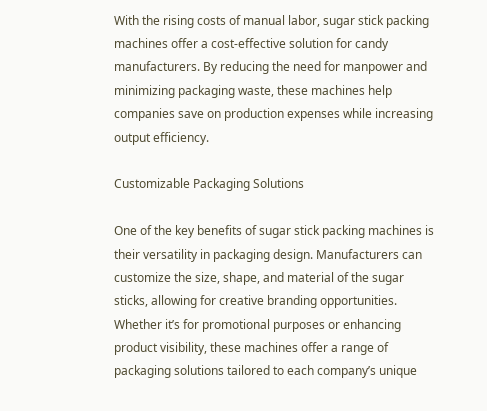With the rising costs of manual labor, sugar stick packing machines offer a cost-effective solution for candy manufacturers. By reducing the need for manpower and minimizing packaging waste, these machines help companies save on production expenses while increasing output efficiency.

Customizable Packaging Solutions

One of the key benefits of sugar stick packing machines is their versatility in packaging design. Manufacturers can customize the size, shape, and material of the sugar sticks, allowing for creative branding opportunities. Whether it’s for promotional purposes or enhancing product visibility, these machines offer a range of packaging solutions tailored to each company’s unique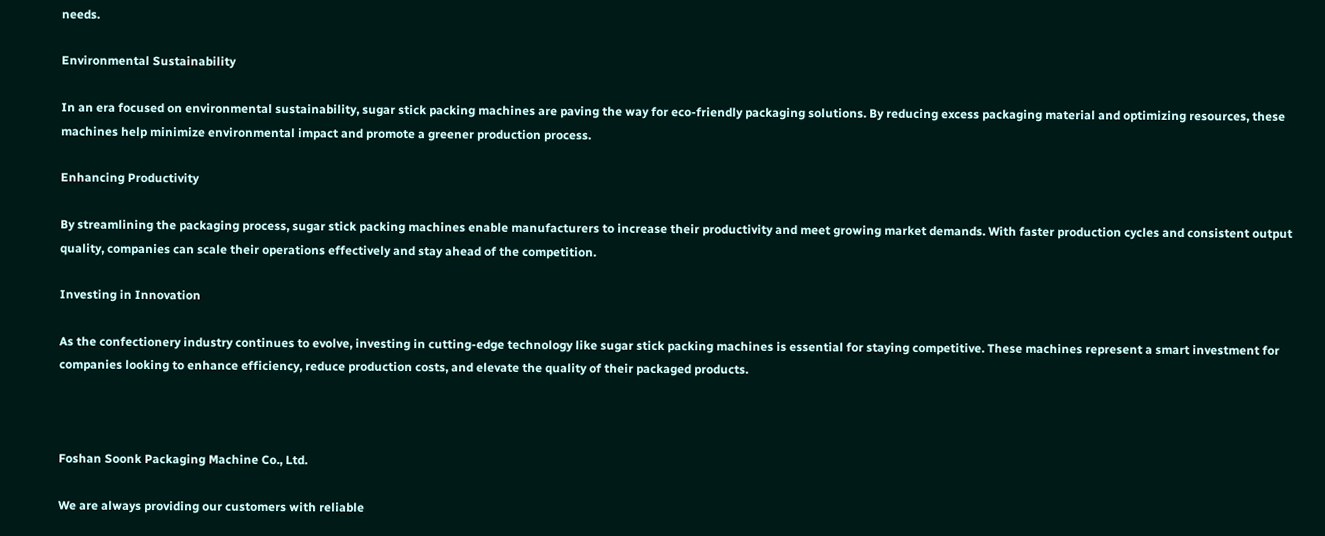needs.

Environmental Sustainability

In an era focused on environmental sustainability, sugar stick packing machines are paving the way for eco-friendly packaging solutions. By reducing excess packaging material and optimizing resources, these machines help minimize environmental impact and promote a greener production process.

Enhancing Productivity

By streamlining the packaging process, sugar stick packing machines enable manufacturers to increase their productivity and meet growing market demands. With faster production cycles and consistent output quality, companies can scale their operations effectively and stay ahead of the competition.

Investing in Innovation

As the confectionery industry continues to evolve, investing in cutting-edge technology like sugar stick packing machines is essential for staying competitive. These machines represent a smart investment for companies looking to enhance efficiency, reduce production costs, and elevate the quality of their packaged products.



Foshan Soonk Packaging Machine Co., Ltd.

We are always providing our customers with reliable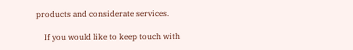products and considerate services.

    If you would like to keep touch with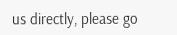us directly, please go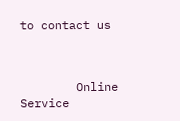to contact us



        Online Service